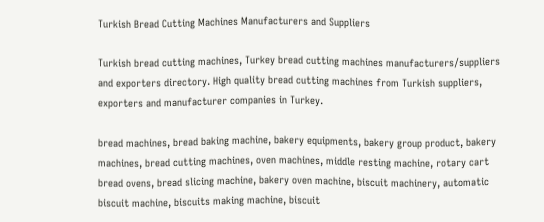Turkish Bread Cutting Machines Manufacturers and Suppliers

Turkish bread cutting machines, Turkey bread cutting machines manufacturers/suppliers and exporters directory. High quality bread cutting machines from Turkish suppliers, exporters and manufacturer companies in Turkey.

bread machines, bread baking machine, bakery equipments, bakery group product, bakery machines, bread cutting machines, oven machines, middle resting machine, rotary cart bread ovens, bread slicing machine, bakery oven machine, biscuit machinery, automatic biscuit machine, biscuits making machine, biscuit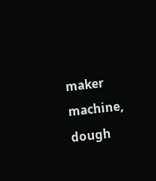maker machine, dough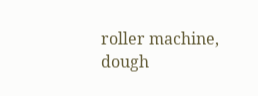roller machine, dough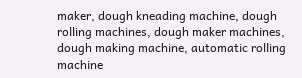maker, dough kneading machine, dough rolling machines, dough maker machines, dough making machine, automatic rolling machine